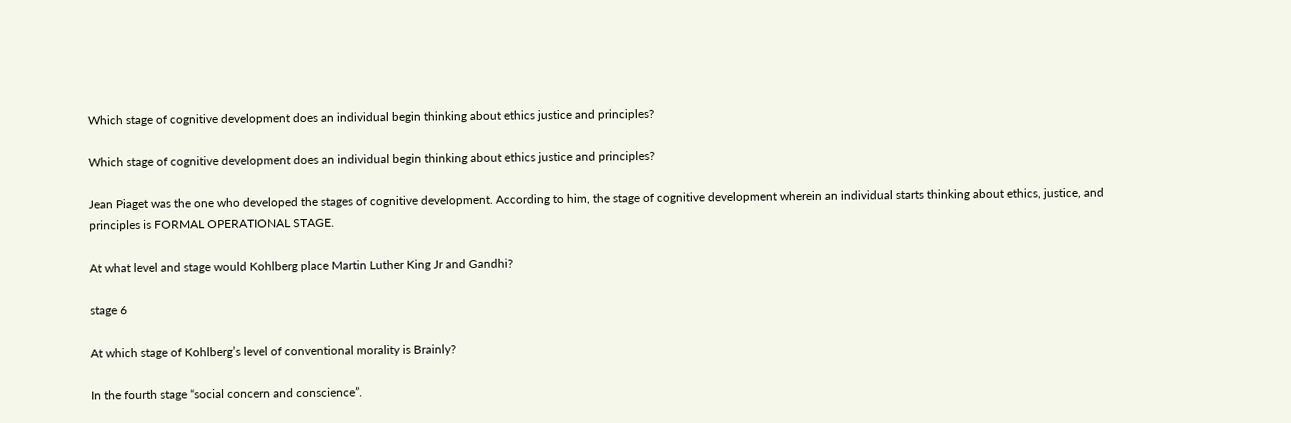Which stage of cognitive development does an individual begin thinking about ethics justice and principles?

Which stage of cognitive development does an individual begin thinking about ethics justice and principles?

Jean Piaget was the one who developed the stages of cognitive development. According to him, the stage of cognitive development wherein an individual starts thinking about ethics, justice, and principles is FORMAL OPERATIONAL STAGE.

At what level and stage would Kohlberg place Martin Luther King Jr and Gandhi?

stage 6

At which stage of Kohlberg’s level of conventional morality is Brainly?

In the fourth stage “social concern and conscience”.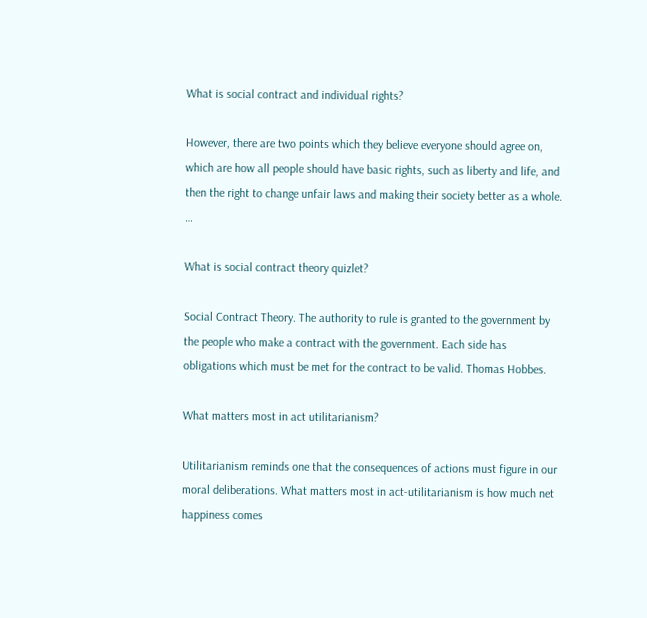What is social contract and individual rights?

However, there are two points which they believe everyone should agree on, which are how all people should have basic rights, such as liberty and life, and then the right to change unfair laws and making their society better as a whole. …

What is social contract theory quizlet?

Social Contract Theory. The authority to rule is granted to the government by the people who make a contract with the government. Each side has obligations which must be met for the contract to be valid. Thomas Hobbes.

What matters most in act utilitarianism?

Utilitarianism reminds one that the consequences of actions must figure in our moral deliberations. What matters most in act-utilitarianism is how much net happiness comes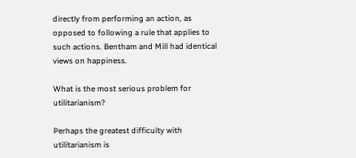directly from performing an action, as opposed to following a rule that applies to such actions. Bentham and Mill had identical views on happiness.

What is the most serious problem for utilitarianism?

Perhaps the greatest difficulty with utilitarianism is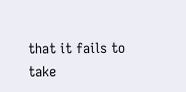that it fails to take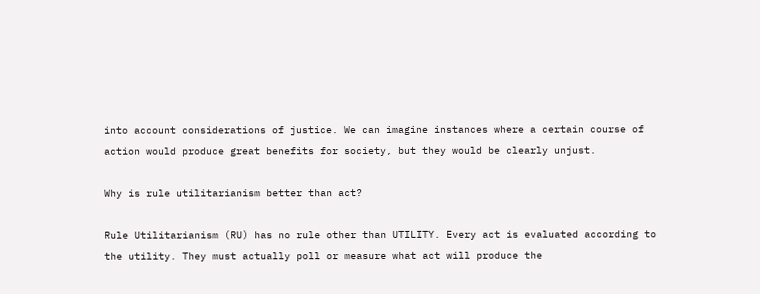into account considerations of justice. We can imagine instances where a certain course of action would produce great benefits for society, but they would be clearly unjust.

Why is rule utilitarianism better than act?

Rule Utilitarianism (RU) has no rule other than UTILITY. Every act is evaluated according to the utility. They must actually poll or measure what act will produce the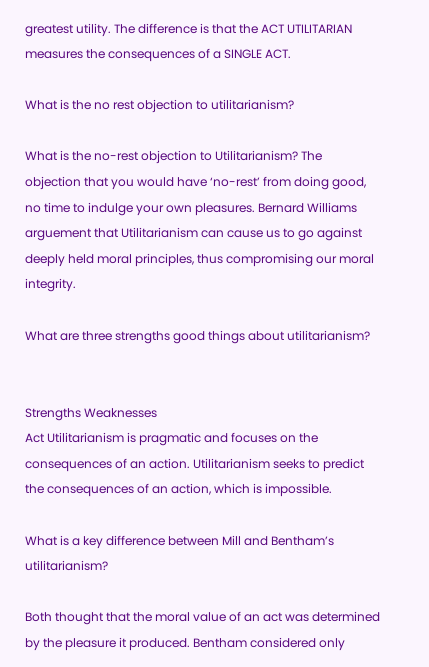greatest utility. The difference is that the ACT UTILITARIAN measures the consequences of a SINGLE ACT.

What is the no rest objection to utilitarianism?

What is the no-rest objection to Utilitarianism? The objection that you would have ‘no-rest’ from doing good, no time to indulge your own pleasures. Bernard Williams arguement that Utilitarianism can cause us to go against deeply held moral principles, thus compromising our moral integrity.

What are three strengths good things about utilitarianism?


Strengths Weaknesses
Act Utilitarianism is pragmatic and focuses on the consequences of an action. Utilitarianism seeks to predict the consequences of an action, which is impossible.

What is a key difference between Mill and Bentham’s utilitarianism?

Both thought that the moral value of an act was determined by the pleasure it produced. Bentham considered only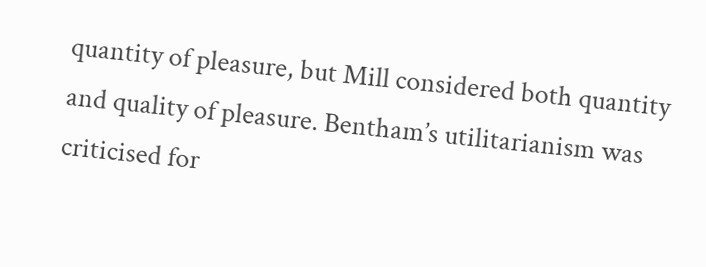quantity of pleasure, but Mill considered both quantity and quality of pleasure. Bentham’s utilitarianism was criticised for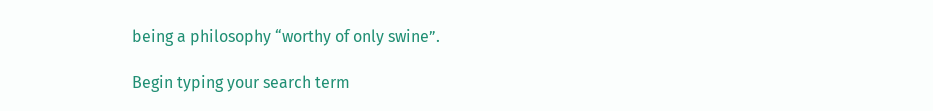being a philosophy “worthy of only swine”.

Begin typing your search term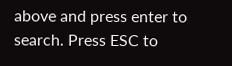above and press enter to search. Press ESC to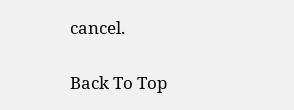cancel.

Back To Top